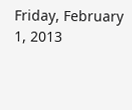Friday, February 1, 2013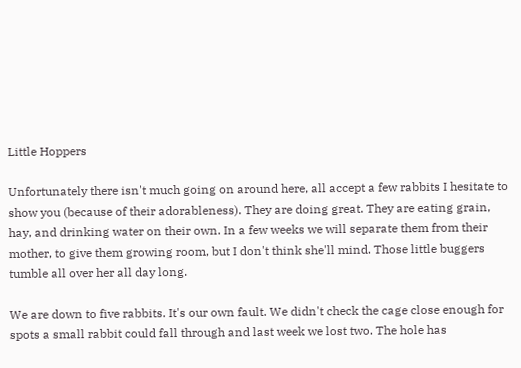Little Hoppers

Unfortunately there isn't much going on around here, all accept a few rabbits I hesitate to show you (because of their adorableness). They are doing great. They are eating grain, hay, and drinking water on their own. In a few weeks we will separate them from their mother, to give them growing room, but I don't think she'll mind. Those little buggers tumble all over her all day long.

We are down to five rabbits. It's our own fault. We didn't check the cage close enough for spots a small rabbit could fall through and last week we lost two. The hole has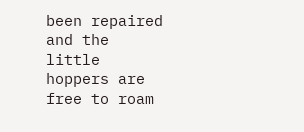been repaired and the little hoppers are free to roam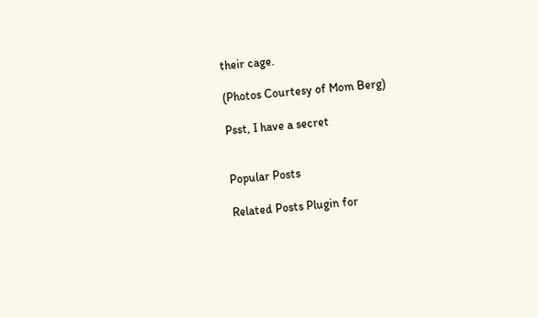their cage.

(Photos Courtesy of Mom Berg)

Psst, I have a secret


Popular Posts

Related Posts Plugin for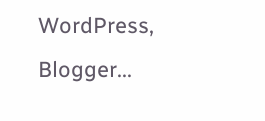WordPress, Blogger...